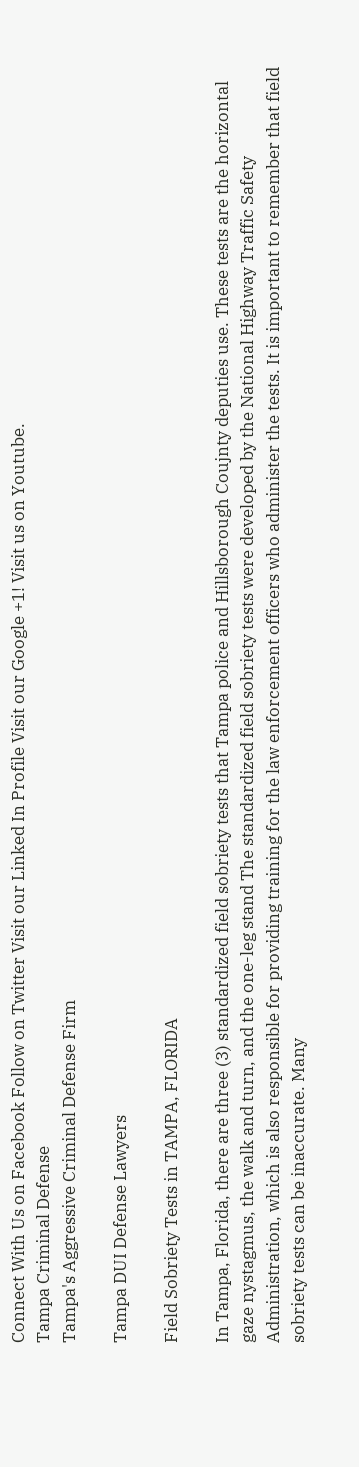Connect With Us on Facebook Follow on Twitter Visit our Linked In Profile Visit our Google +1! Visit us on Youtube.
Tampa Criminal Defense
Tampa's Aggressive Criminal Defense Firm

Tampa DUI Defense Lawyers

Field Sobriety Tests in TAMPA, FLORIDA

In Tampa, Florida, there are three (3) standardized field sobriety tests that Tampa police and Hillsborough Coujnty deputies use. These tests are the horizontal gaze nystagmus, the walk and turn, and the one-leg stand The standardized field sobriety tests were developed by the National Highway Traffic Safety Administration, which is also responsible for providing training for the law enforcement officers who administer the tests. It is important to remember that field sobriety tests can be inaccurate. Many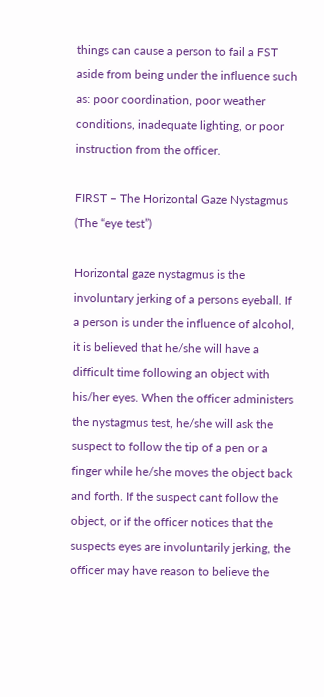things can cause a person to fail a FST aside from being under the influence such as: poor coordination, poor weather conditions, inadequate lighting, or poor instruction from the officer.

FIRST – The Horizontal Gaze Nystagmus (The “eye test”)

Horizontal gaze nystagmus is the involuntary jerking of a persons eyeball. If a person is under the influence of alcohol, it is believed that he/she will have a difficult time following an object with his/her eyes. When the officer administers the nystagmus test, he/she will ask the suspect to follow the tip of a pen or a finger while he/she moves the object back and forth. If the suspect cant follow the object, or if the officer notices that the suspects eyes are involuntarily jerking, the officer may have reason to believe the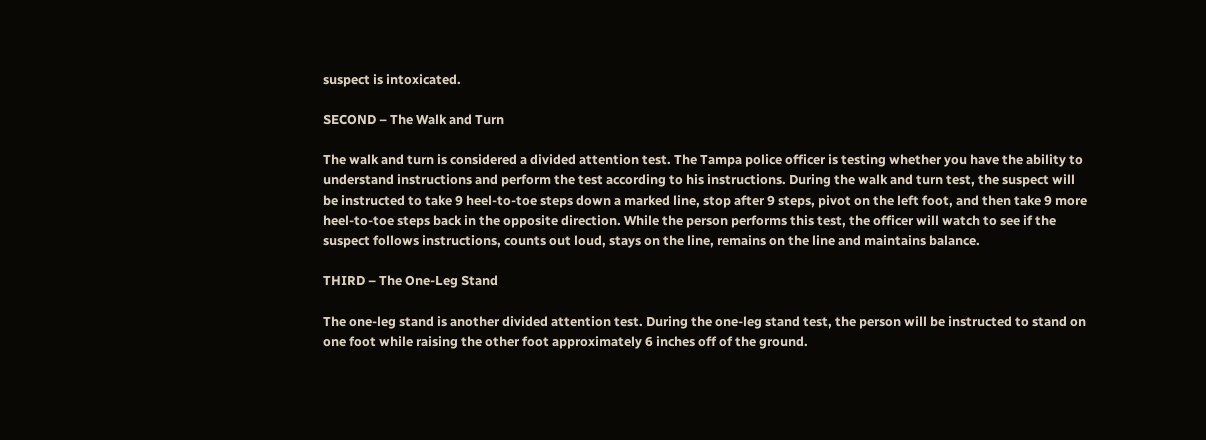suspect is intoxicated.

SECOND – The Walk and Turn

The walk and turn is considered a divided attention test. The Tampa police officer is testing whether you have the ability to understand instructions and perform the test according to his instructions. During the walk and turn test, the suspect will be instructed to take 9 heel-to-toe steps down a marked line, stop after 9 steps, pivot on the left foot, and then take 9 more heel-to-toe steps back in the opposite direction. While the person performs this test, the officer will watch to see if the suspect follows instructions, counts out loud, stays on the line, remains on the line and maintains balance.

THIRD – The One-Leg Stand

The one-leg stand is another divided attention test. During the one-leg stand test, the person will be instructed to stand on one foot while raising the other foot approximately 6 inches off of the ground.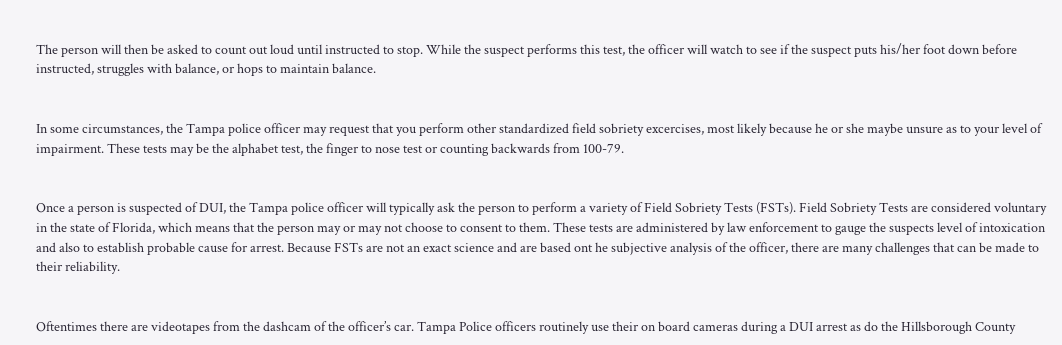The person will then be asked to count out loud until instructed to stop. While the suspect performs this test, the officer will watch to see if the suspect puts his/her foot down before instructed, struggles with balance, or hops to maintain balance.


In some circumstances, the Tampa police officer may request that you perform other standardized field sobriety excercises, most likely because he or she maybe unsure as to your level of impairment. These tests may be the alphabet test, the finger to nose test or counting backwards from 100-79.


Once a person is suspected of DUI, the Tampa police officer will typically ask the person to perform a variety of Field Sobriety Tests (FSTs). Field Sobriety Tests are considered voluntary in the state of Florida, which means that the person may or may not choose to consent to them. These tests are administered by law enforcement to gauge the suspects level of intoxication and also to establish probable cause for arrest. Because FSTs are not an exact science and are based ont he subjective analysis of the officer, there are many challenges that can be made to their reliability.


Oftentimes there are videotapes from the dashcam of the officer’s car. Tampa Police officers routinely use their on board cameras during a DUI arrest as do the Hillsborough County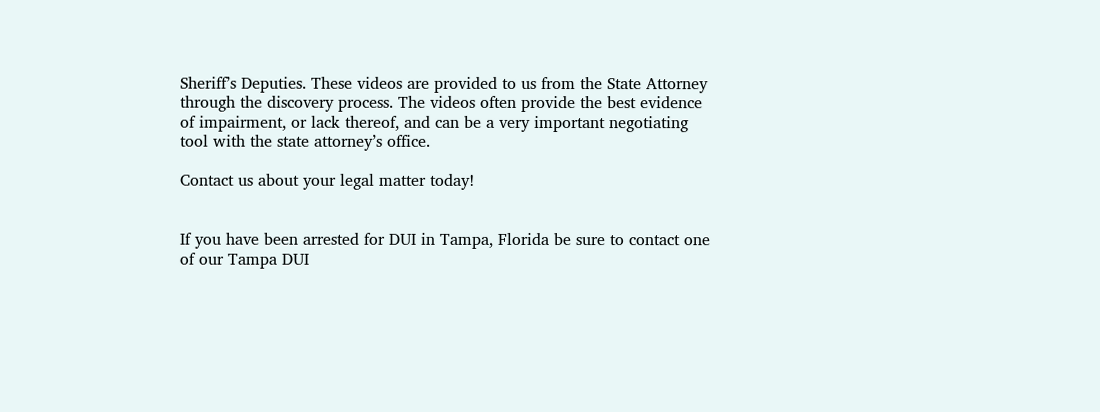Sheriff’s Deputies. These videos are provided to us from the State Attorney through the discovery process. The videos often provide the best evidence of impairment, or lack thereof, and can be a very important negotiating tool with the state attorney’s office.

Contact us about your legal matter today!


If you have been arrested for DUI in Tampa, Florida be sure to contact one of our Tampa DUI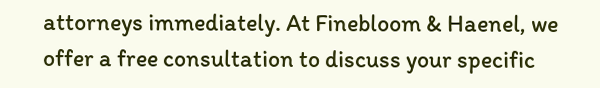attorneys immediately. At Finebloom & Haenel, we offer a free consultation to discuss your specific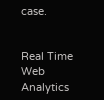case.


Real Time Web Analytics